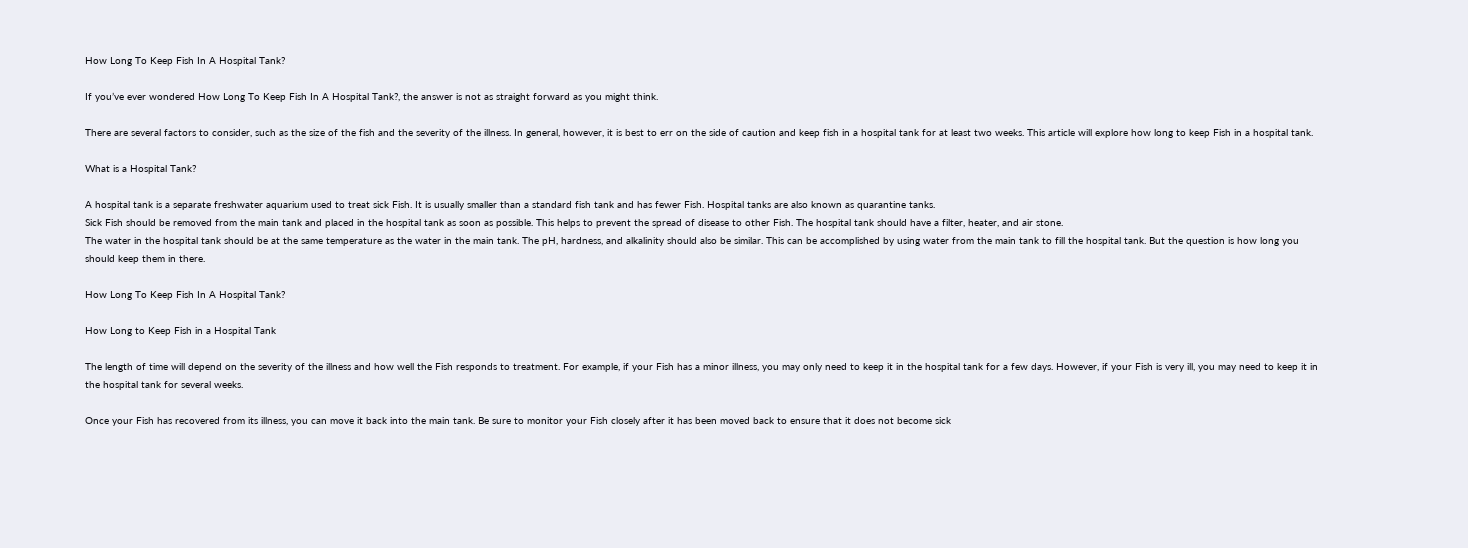How Long To Keep Fish In A Hospital Tank?

If you’ve ever wondered How Long To Keep Fish In A Hospital Tank?, the answer is not as straight forward as you might think.

There are several factors to consider, such as the size of the fish and the severity of the illness. In general, however, it is best to err on the side of caution and keep fish in a hospital tank for at least two weeks. This article will explore how long to keep Fish in a hospital tank.

What is a Hospital Tank?

A hospital tank is a separate freshwater aquarium used to treat sick Fish. It is usually smaller than a standard fish tank and has fewer Fish. Hospital tanks are also known as quarantine tanks.
Sick Fish should be removed from the main tank and placed in the hospital tank as soon as possible. This helps to prevent the spread of disease to other Fish. The hospital tank should have a filter, heater, and air stone.
The water in the hospital tank should be at the same temperature as the water in the main tank. The pH, hardness, and alkalinity should also be similar. This can be accomplished by using water from the main tank to fill the hospital tank. But the question is how long you should keep them in there.

How Long To Keep Fish In A Hospital Tank?

How Long to Keep Fish in a Hospital Tank

The length of time will depend on the severity of the illness and how well the Fish responds to treatment. For example, if your Fish has a minor illness, you may only need to keep it in the hospital tank for a few days. However, if your Fish is very ill, you may need to keep it in the hospital tank for several weeks.

Once your Fish has recovered from its illness, you can move it back into the main tank. Be sure to monitor your Fish closely after it has been moved back to ensure that it does not become sick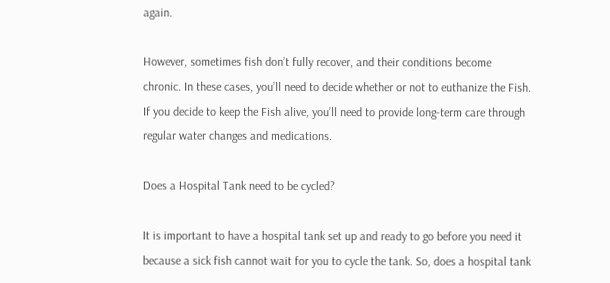again.

However, sometimes fish don’t fully recover, and their conditions become chronic. In these cases, you’ll need to decide whether or not to euthanize the Fish. If you decide to keep the Fish alive, you’ll need to provide long-term care through regular water changes and medications.

Does a Hospital Tank need to be cycled?

It is important to have a hospital tank set up and ready to go before you need it because a sick fish cannot wait for you to cycle the tank. So, does a hospital tank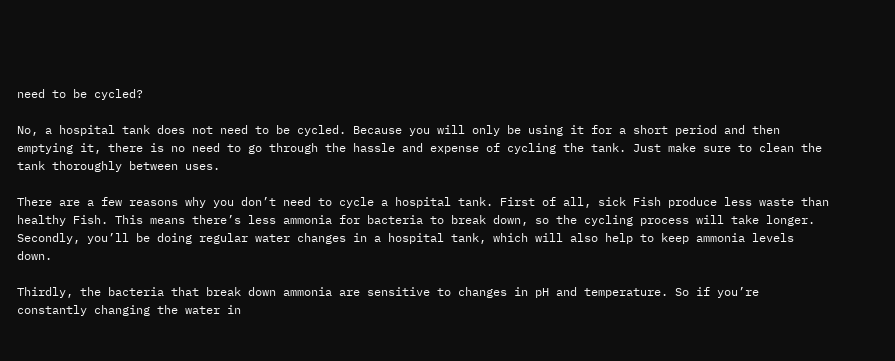need to be cycled?

No, a hospital tank does not need to be cycled. Because you will only be using it for a short period and then emptying it, there is no need to go through the hassle and expense of cycling the tank. Just make sure to clean the tank thoroughly between uses.

There are a few reasons why you don’t need to cycle a hospital tank. First of all, sick Fish produce less waste than healthy Fish. This means there’s less ammonia for bacteria to break down, so the cycling process will take longer. Secondly, you’ll be doing regular water changes in a hospital tank, which will also help to keep ammonia levels down.

Thirdly, the bacteria that break down ammonia are sensitive to changes in pH and temperature. So if you’re constantly changing the water in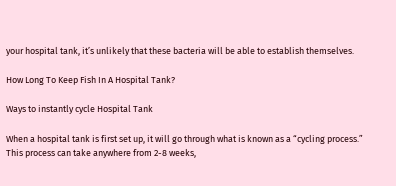your hospital tank, it’s unlikely that these bacteria will be able to establish themselves.

How Long To Keep Fish In A Hospital Tank?

Ways to instantly cycle Hospital Tank

When a hospital tank is first set up, it will go through what is known as a “cycling process.” This process can take anywhere from 2-8 weeks,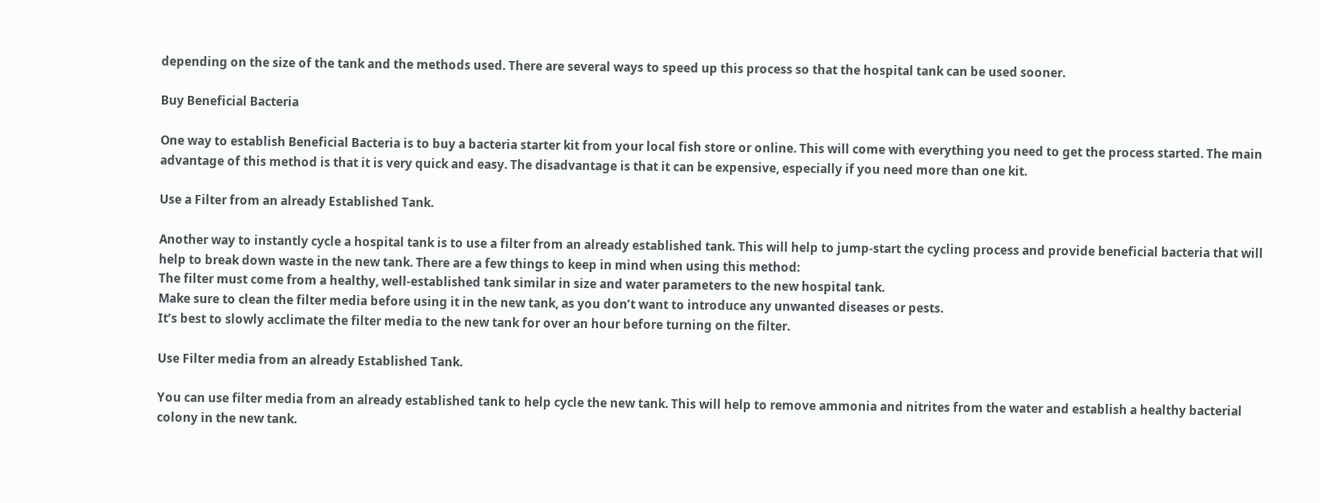depending on the size of the tank and the methods used. There are several ways to speed up this process so that the hospital tank can be used sooner.

Buy Beneficial Bacteria

One way to establish Beneficial Bacteria is to buy a bacteria starter kit from your local fish store or online. This will come with everything you need to get the process started. The main advantage of this method is that it is very quick and easy. The disadvantage is that it can be expensive, especially if you need more than one kit.

Use a Filter from an already Established Tank.

Another way to instantly cycle a hospital tank is to use a filter from an already established tank. This will help to jump-start the cycling process and provide beneficial bacteria that will help to break down waste in the new tank. There are a few things to keep in mind when using this method:
The filter must come from a healthy, well-established tank similar in size and water parameters to the new hospital tank.
Make sure to clean the filter media before using it in the new tank, as you don’t want to introduce any unwanted diseases or pests.
It’s best to slowly acclimate the filter media to the new tank for over an hour before turning on the filter.

Use Filter media from an already Established Tank.

You can use filter media from an already established tank to help cycle the new tank. This will help to remove ammonia and nitrites from the water and establish a healthy bacterial colony in the new tank.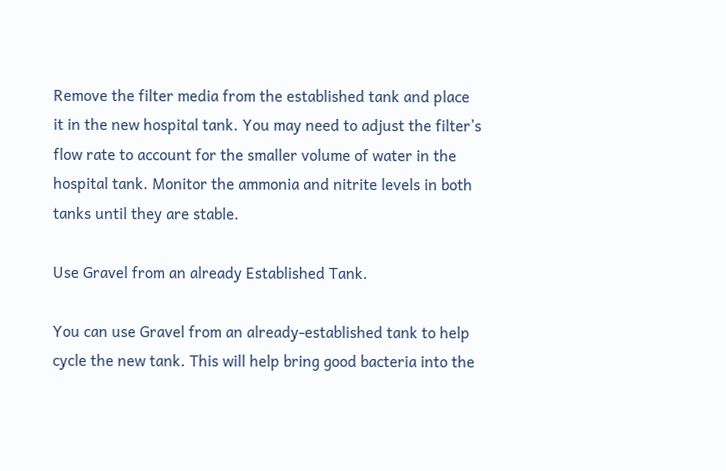Remove the filter media from the established tank and place it in the new hospital tank. You may need to adjust the filter’s flow rate to account for the smaller volume of water in the hospital tank. Monitor the ammonia and nitrite levels in both tanks until they are stable.

Use Gravel from an already Established Tank.

You can use Gravel from an already-established tank to help cycle the new tank. This will help bring good bacteria into the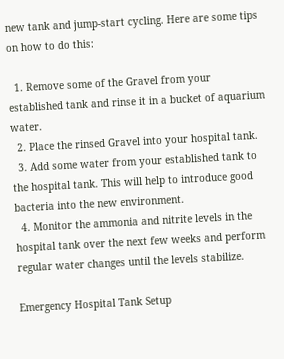new tank and jump-start cycling. Here are some tips on how to do this:

  1. Remove some of the Gravel from your established tank and rinse it in a bucket of aquarium water.
  2. Place the rinsed Gravel into your hospital tank.
  3. Add some water from your established tank to the hospital tank. This will help to introduce good bacteria into the new environment.
  4. Monitor the ammonia and nitrite levels in the hospital tank over the next few weeks and perform regular water changes until the levels stabilize.

Emergency Hospital Tank Setup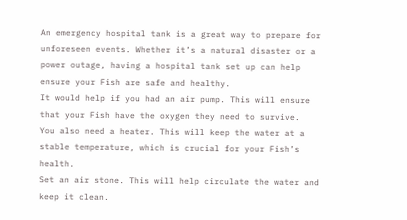An emergency hospital tank is a great way to prepare for unforeseen events. Whether it’s a natural disaster or a power outage, having a hospital tank set up can help ensure your Fish are safe and healthy.
It would help if you had an air pump. This will ensure that your Fish have the oxygen they need to survive.
You also need a heater. This will keep the water at a stable temperature, which is crucial for your Fish’s health.
Set an air stone. This will help circulate the water and keep it clean.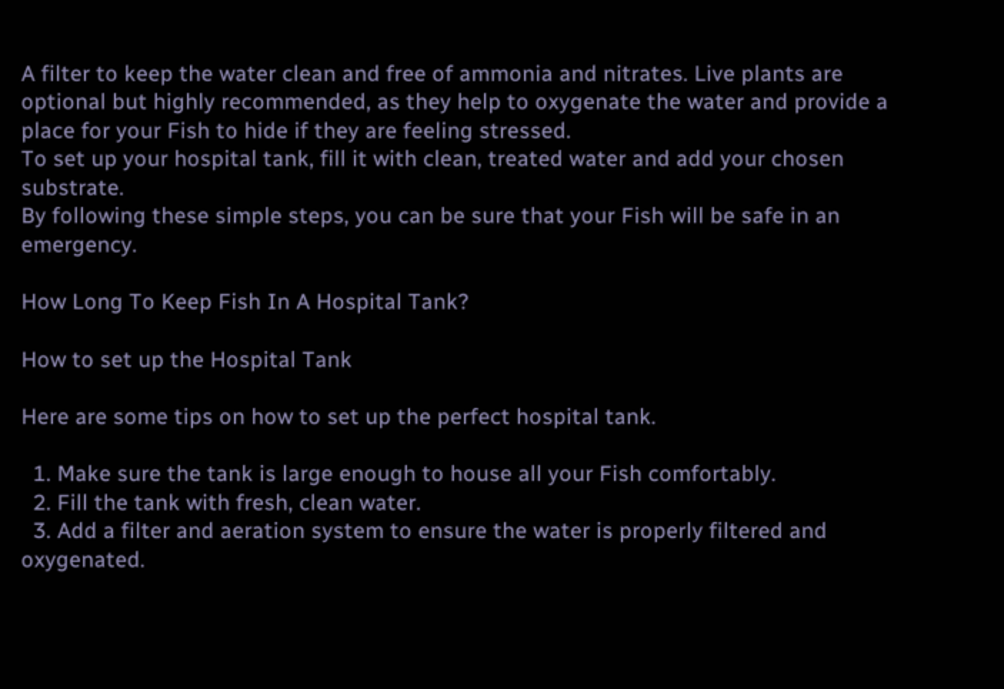A filter to keep the water clean and free of ammonia and nitrates. Live plants are optional but highly recommended, as they help to oxygenate the water and provide a place for your Fish to hide if they are feeling stressed.
To set up your hospital tank, fill it with clean, treated water and add your chosen substrate.
By following these simple steps, you can be sure that your Fish will be safe in an emergency.

How Long To Keep Fish In A Hospital Tank?

How to set up the Hospital Tank

Here are some tips on how to set up the perfect hospital tank.

  1. Make sure the tank is large enough to house all your Fish comfortably.
  2. Fill the tank with fresh, clean water.
  3. Add a filter and aeration system to ensure the water is properly filtered and oxygenated.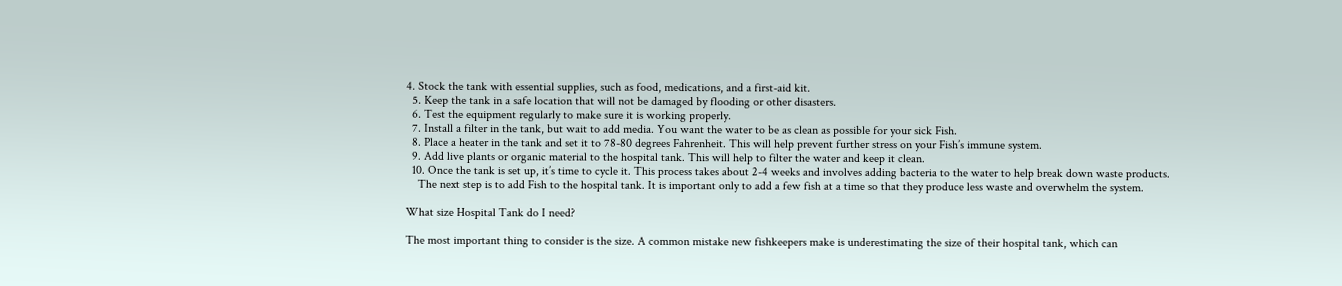4. Stock the tank with essential supplies, such as food, medications, and a first-aid kit.
  5. Keep the tank in a safe location that will not be damaged by flooding or other disasters.
  6. Test the equipment regularly to make sure it is working properly.
  7. Install a filter in the tank, but wait to add media. You want the water to be as clean as possible for your sick Fish.
  8. Place a heater in the tank and set it to 78-80 degrees Fahrenheit. This will help prevent further stress on your Fish’s immune system.
  9. Add live plants or organic material to the hospital tank. This will help to filter the water and keep it clean.
  10. Once the tank is set up, it’s time to cycle it. This process takes about 2-4 weeks and involves adding bacteria to the water to help break down waste products.
    The next step is to add Fish to the hospital tank. It is important only to add a few fish at a time so that they produce less waste and overwhelm the system.

What size Hospital Tank do I need?

The most important thing to consider is the size. A common mistake new fishkeepers make is underestimating the size of their hospital tank, which can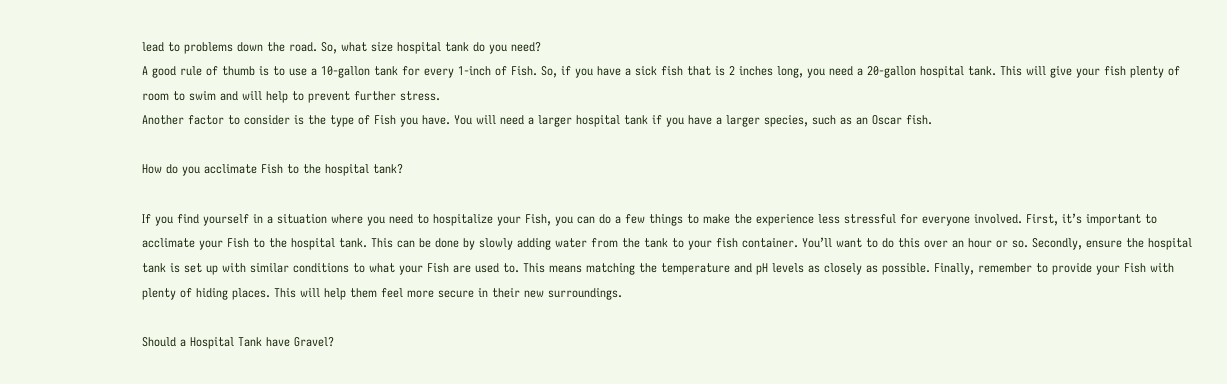lead to problems down the road. So, what size hospital tank do you need?
A good rule of thumb is to use a 10-gallon tank for every 1-inch of Fish. So, if you have a sick fish that is 2 inches long, you need a 20-gallon hospital tank. This will give your fish plenty of room to swim and will help to prevent further stress.
Another factor to consider is the type of Fish you have. You will need a larger hospital tank if you have a larger species, such as an Oscar fish.

How do you acclimate Fish to the hospital tank?

If you find yourself in a situation where you need to hospitalize your Fish, you can do a few things to make the experience less stressful for everyone involved. First, it’s important to acclimate your Fish to the hospital tank. This can be done by slowly adding water from the tank to your fish container. You’ll want to do this over an hour or so. Secondly, ensure the hospital tank is set up with similar conditions to what your Fish are used to. This means matching the temperature and pH levels as closely as possible. Finally, remember to provide your Fish with plenty of hiding places. This will help them feel more secure in their new surroundings.

Should a Hospital Tank have Gravel?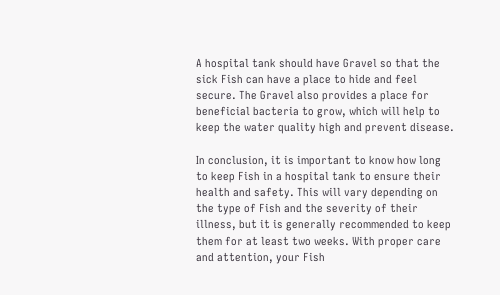A hospital tank should have Gravel so that the sick Fish can have a place to hide and feel secure. The Gravel also provides a place for beneficial bacteria to grow, which will help to keep the water quality high and prevent disease.

In conclusion, it is important to know how long to keep Fish in a hospital tank to ensure their health and safety. This will vary depending on the type of Fish and the severity of their illness, but it is generally recommended to keep them for at least two weeks. With proper care and attention, your Fish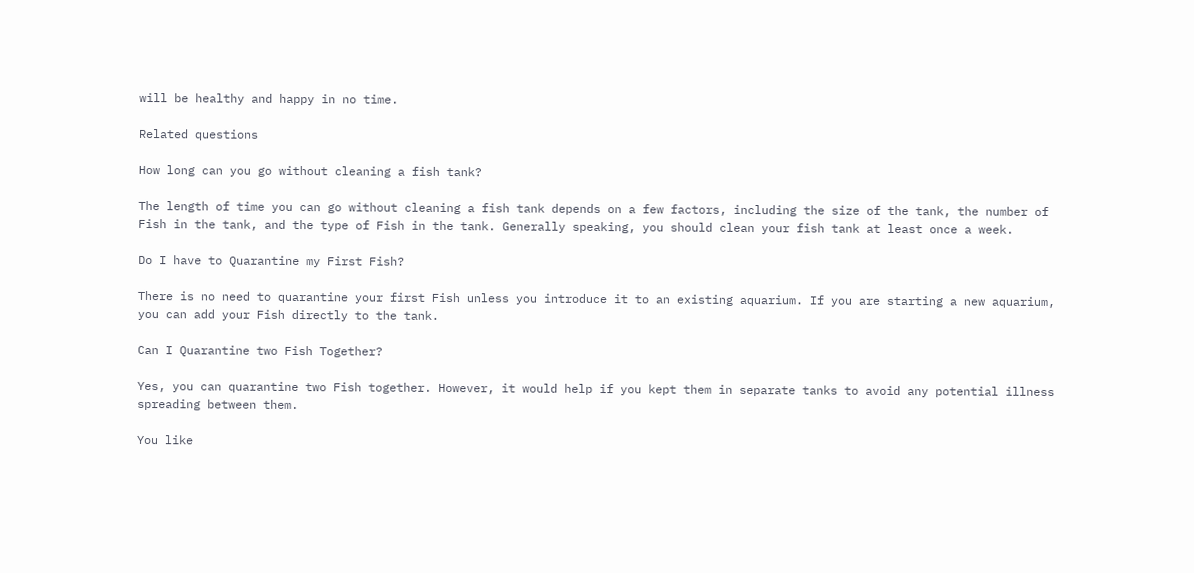will be healthy and happy in no time.

Related questions

How long can you go without cleaning a fish tank?

The length of time you can go without cleaning a fish tank depends on a few factors, including the size of the tank, the number of Fish in the tank, and the type of Fish in the tank. Generally speaking, you should clean your fish tank at least once a week.

Do I have to Quarantine my First Fish?

There is no need to quarantine your first Fish unless you introduce it to an existing aquarium. If you are starting a new aquarium, you can add your Fish directly to the tank.

Can I Quarantine two Fish Together?

Yes, you can quarantine two Fish together. However, it would help if you kept them in separate tanks to avoid any potential illness spreading between them.

You like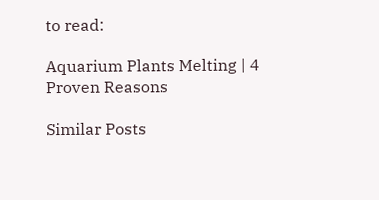to read:

Aquarium Plants Melting | 4 Proven Reasons

Similar Posts